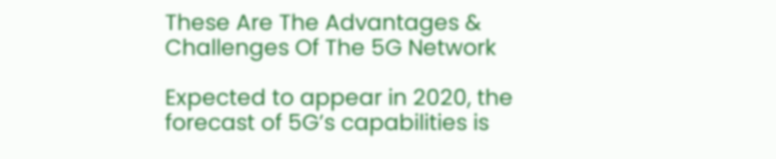These Are The Advantages & Challenges Of The 5G Network

Expected to appear in 2020, the forecast of 5G’s capabilities is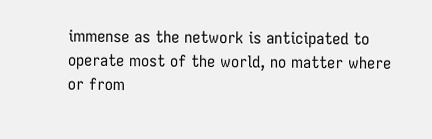immense as the network is anticipated to operate most of the world, no matter where or from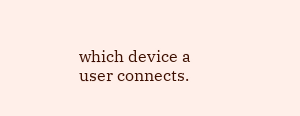which device a user connects.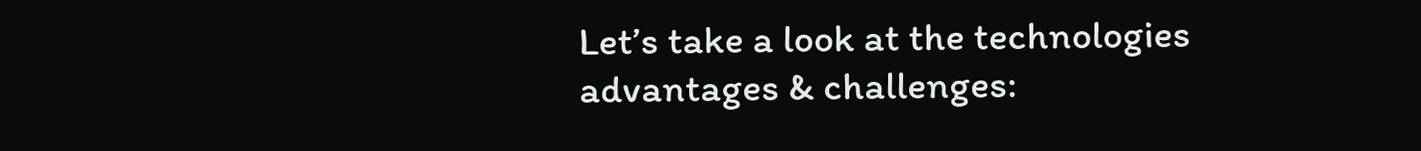Let’s take a look at the technologies advantages & challenges: